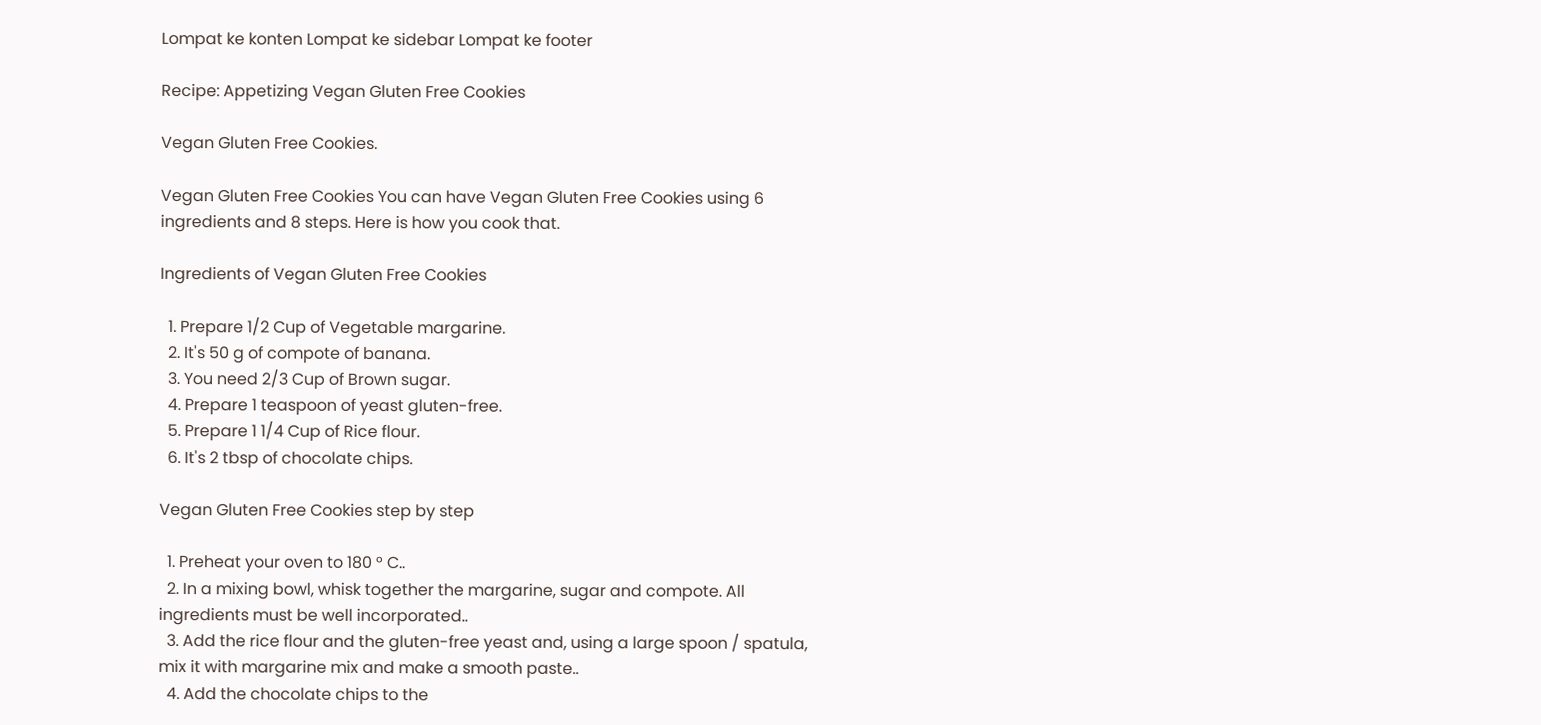Lompat ke konten Lompat ke sidebar Lompat ke footer

Recipe: Appetizing Vegan Gluten Free Cookies

Vegan Gluten Free Cookies.

Vegan Gluten Free Cookies You can have Vegan Gluten Free Cookies using 6 ingredients and 8 steps. Here is how you cook that.

Ingredients of Vegan Gluten Free Cookies

  1. Prepare 1/2 Cup of Vegetable margarine.
  2. It's 50 g of compote of banana.
  3. You need 2/3 Cup of Brown sugar.
  4. Prepare 1 teaspoon of yeast gluten-free.
  5. Prepare 1 1/4 Cup of Rice flour.
  6. It's 2 tbsp of chocolate chips.

Vegan Gluten Free Cookies step by step

  1. Preheat your oven to 180 ° C..
  2. In a mixing bowl, whisk together the margarine, sugar and compote. All ingredients must be well incorporated..
  3. Add the rice flour and the gluten-free yeast and, using a large spoon / spatula, mix it with margarine mix and make a smooth paste..
  4. Add the chocolate chips to the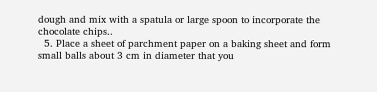dough and mix with a spatula or large spoon to incorporate the chocolate chips..
  5. Place a sheet of parchment paper on a baking sheet and form small balls about 3 cm in diameter that you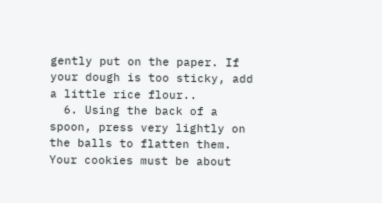gently put on the paper. If your dough is too sticky, add a little rice flour..
  6. Using the back of a spoon, press very lightly on the balls to flatten them. Your cookies must be about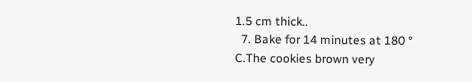1.5 cm thick..
  7. Bake for 14 minutes at 180 ° C.The cookies brown very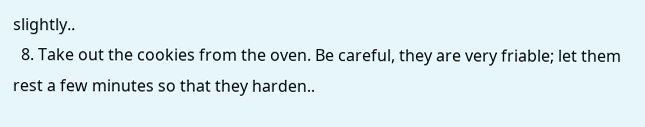slightly..
  8. Take out the cookies from the oven. Be careful, they are very friable; let them rest a few minutes so that they harden..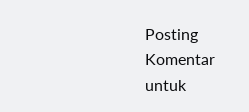Posting Komentar untuk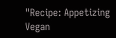"Recipe: Appetizing Vegan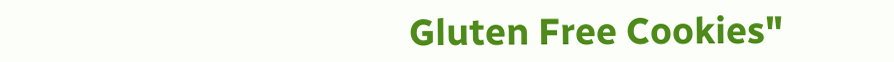Gluten Free Cookies"